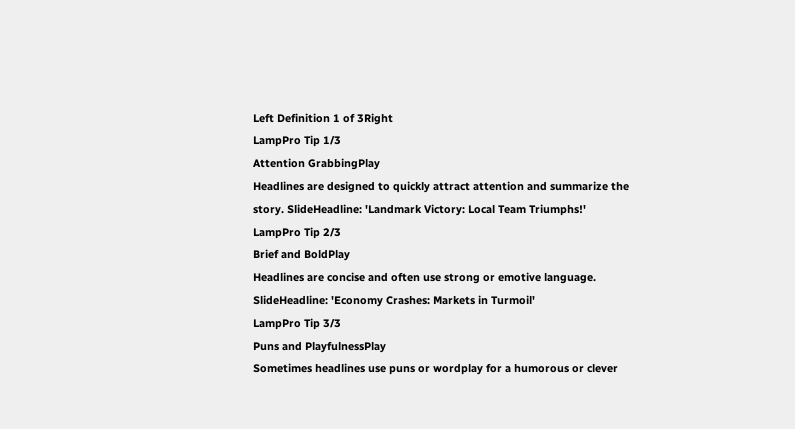Left Definition 1 of 3Right
LampPro Tip 1/3
Attention GrabbingPlay
Headlines are designed to quickly attract attention and summarize the story. SlideHeadline: 'Landmark Victory: Local Team Triumphs!'
LampPro Tip 2/3
Brief and BoldPlay
Headlines are concise and often use strong or emotive language. SlideHeadline: 'Economy Crashes: Markets in Turmoil'
LampPro Tip 3/3
Puns and PlayfulnessPlay
Sometimes headlines use puns or wordplay for a humorous or clever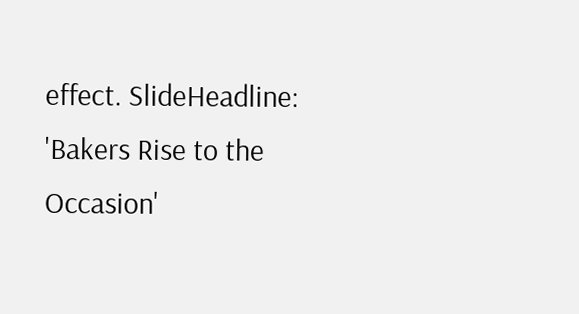effect. SlideHeadline: 'Bakers Rise to the Occasion'